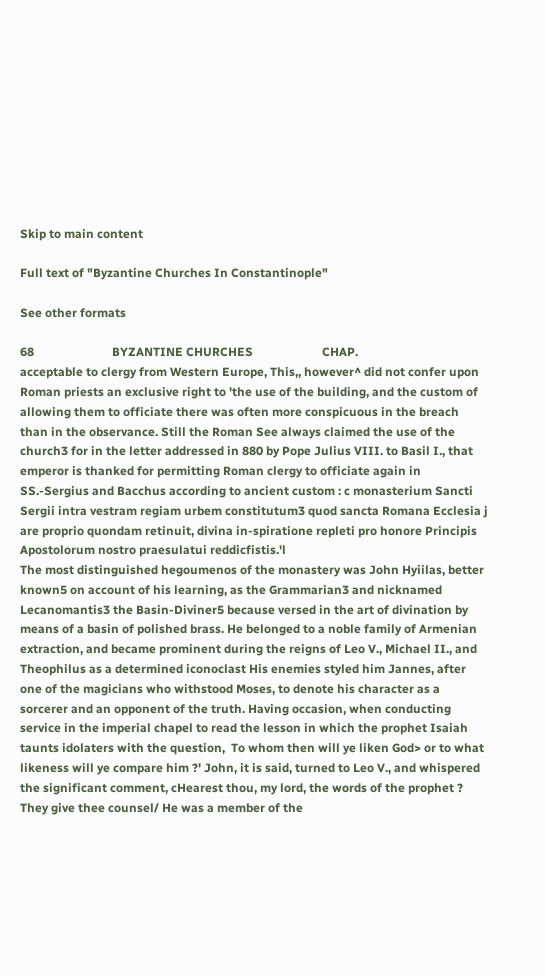Skip to main content

Full text of "Byzantine Churches In Constantinople"

See other formats

68                          BYZANTINE CHURCHES                       CHAP.
acceptable to clergy from Western Europe, This,, however^ did not confer upon Roman priests an exclusive right to 'the use of the building, and the custom of allowing them to officiate there was often more conspicuous in the breach than in the observance. Still the Roman See always claimed the use of the church3 for in the letter addressed in 880 by Pope Julius VIII. to Basil I., that emperor is thanked for permitting Roman clergy to officiate again in SS.-Sergius and Bacchus according to ancient custom : c monasterium Sancti Sergii intra vestram regiam urbem constitutum3 quod sancta Romana Ecclesia j are proprio quondam retinuit, divina in-spiratione repleti pro honore Principis Apostolorum nostro praesulatui reddicfistis.'l
The most distinguished hegoumenos of the monastery was John Hyiilas, better known5 on account of his learning, as the Grammarian3 and nicknamed Lecanomantis3 the Basin-Diviner5 because versed in the art of divination by means of a basin of polished brass. He belonged to a noble family of Armenian extraction, and became prominent during the reigns of Leo V., Michael II., and Theophilus as a determined iconoclast His enemies styled him Jannes, after one of the magicians who withstood Moses, to denote his character as a sorcerer and an opponent of the truth. Having occasion, when conducting service in the imperial chapel to read the lesson in which the prophet Isaiah taunts idolaters with the question,  To whom then will ye liken God> or to what likeness will ye compare him ?' John, it is said, turned to Leo V., and whispered the significant comment, cHearest thou, my lord, the words of the prophet ? They give thee counsel/ He was a member of the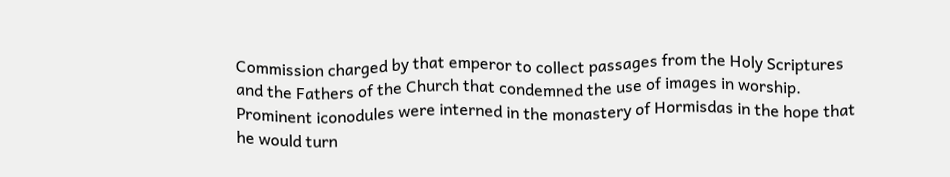Commission charged by that emperor to collect passages from the Holy Scriptures and the Fathers of the Church that condemned the use of images in worship. Prominent iconodules were interned in the monastery of Hormisdas in the hope that he would turn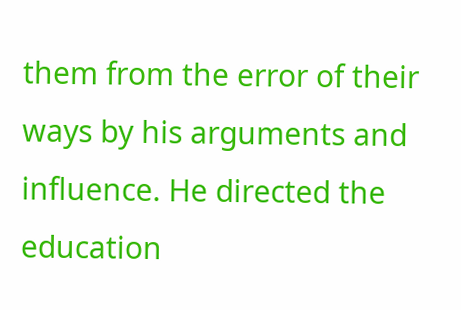them from the error of their ways by his arguments and influence. He directed the education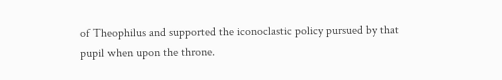of Theophilus and supported the iconoclastic policy pursued by that pupil when upon the throne.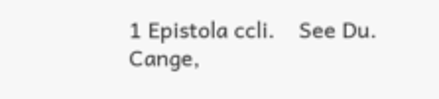1 Epistola ccli.    See Du. Cange,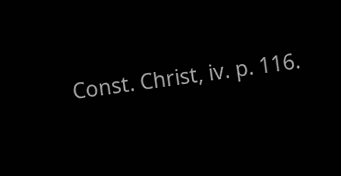Const. Christ, iv. p. 116.